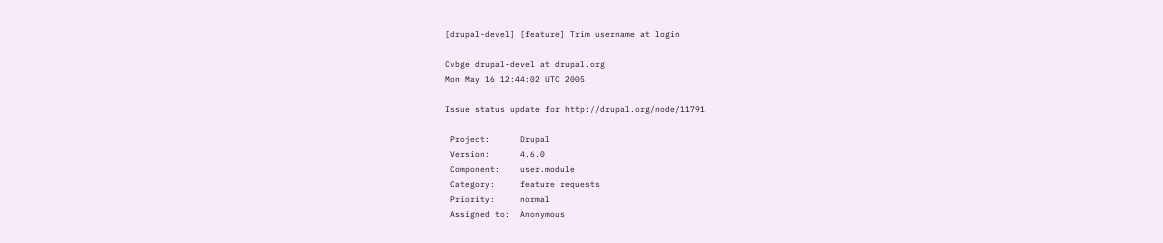[drupal-devel] [feature] Trim username at login

Cvbge drupal-devel at drupal.org
Mon May 16 12:44:02 UTC 2005

Issue status update for http://drupal.org/node/11791

 Project:      Drupal
 Version:      4.6.0
 Component:    user.module
 Category:     feature requests
 Priority:     normal
 Assigned to:  Anonymous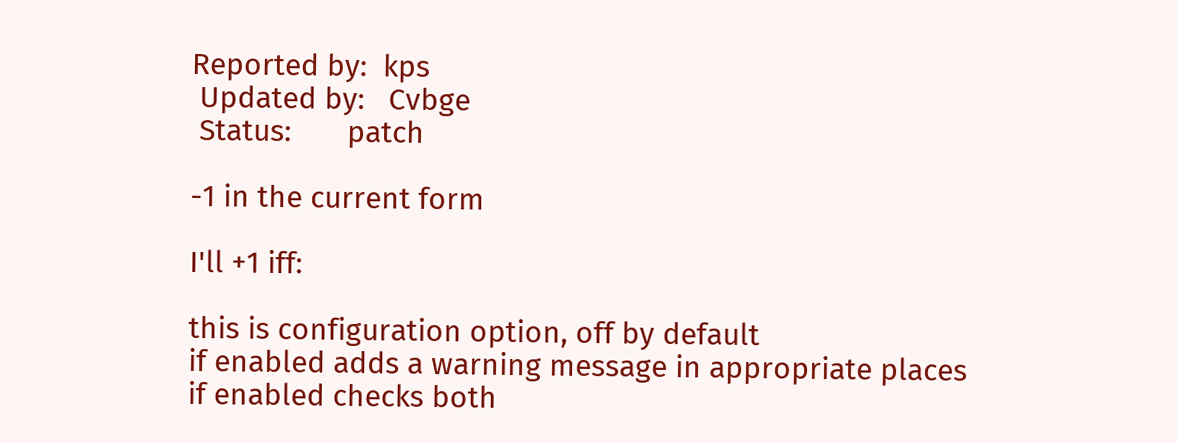Reported by:  kps
 Updated by:   Cvbge
 Status:       patch

-1 in the current form

I'll +1 iff:

this is configuration option, off by default
if enabled adds a warning message in appropriate places
if enabled checks both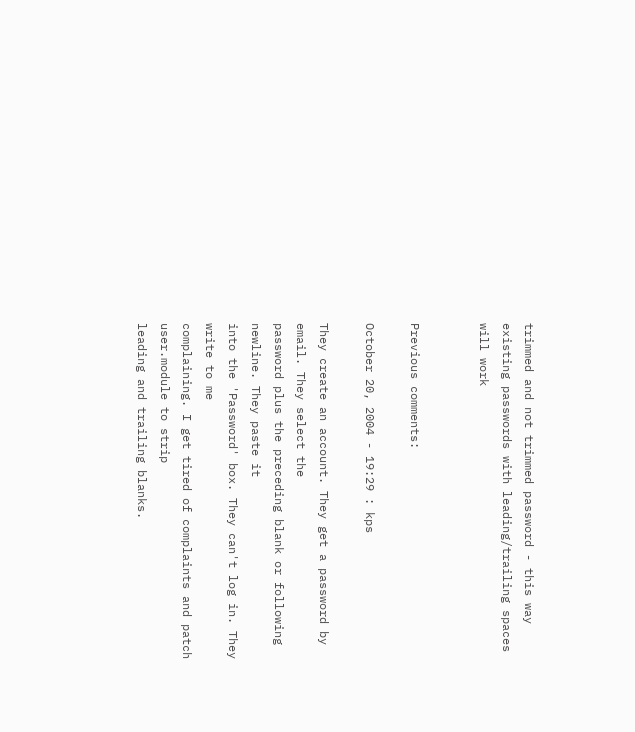trimmed and not trimmed password - this way
existing passwords with leading/trailing spaces will work


Previous comments:

October 20, 2004 - 19:29 : kps

They create an account. They get a password by email. They select the
password plus the preceding blank or following newline. They paste it
into the 'Password' box. They can't log in. They write to me
complaining. I get tired of complaints and patch user.module to strip
leading and trailing blanks.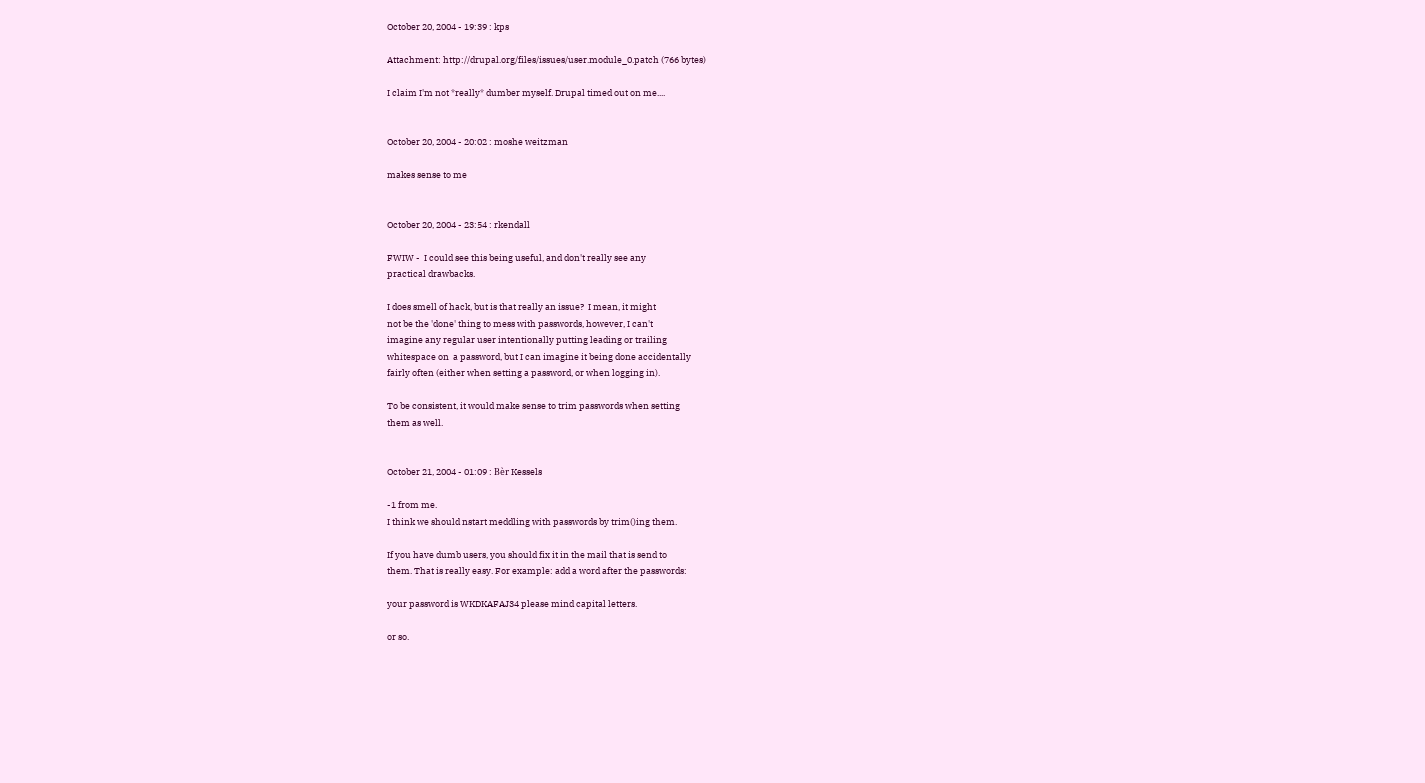October 20, 2004 - 19:39 : kps

Attachment: http://drupal.org/files/issues/user.module_0.patch (766 bytes)

I claim I'm not *really* dumber myself. Drupal timed out on me....


October 20, 2004 - 20:02 : moshe weitzman

makes sense to me


October 20, 2004 - 23:54 : rkendall

FWIW -  I could see this being useful, and don't really see any
practical drawbacks.

I does smell of hack, but is that really an issue?  I mean, it might
not be the 'done' thing to mess with passwords, however, I can't
imagine any regular user intentionally putting leading or trailing
whitespace on  a password, but I can imagine it being done accidentally
fairly often (either when setting a password, or when logging in).

To be consistent, it would make sense to trim passwords when setting
them as well.


October 21, 2004 - 01:09 : Bèr Kessels

-1 from me.
I think we should nstart meddling with passwords by trim()ing them.

If you have dumb users, you should fix it in the mail that is send to
them. That is really easy. For example: add a word after the passwords:

your password is WKDKAFAJ34 please mind capital letters.

or so.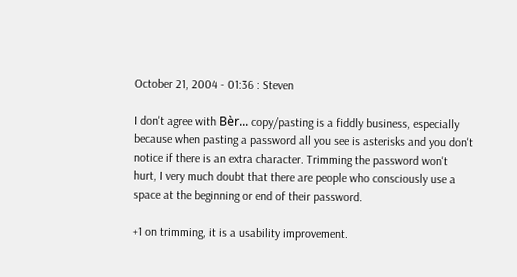October 21, 2004 - 01:36 : Steven

I don't agree with Bèr... copy/pasting is a fiddly business, especially
because when pasting a password all you see is asterisks and you don't
notice if there is an extra character. Trimming the password won't
hurt, I very much doubt that there are people who consciously use a
space at the beginning or end of their password.

+1 on trimming, it is a usability improvement.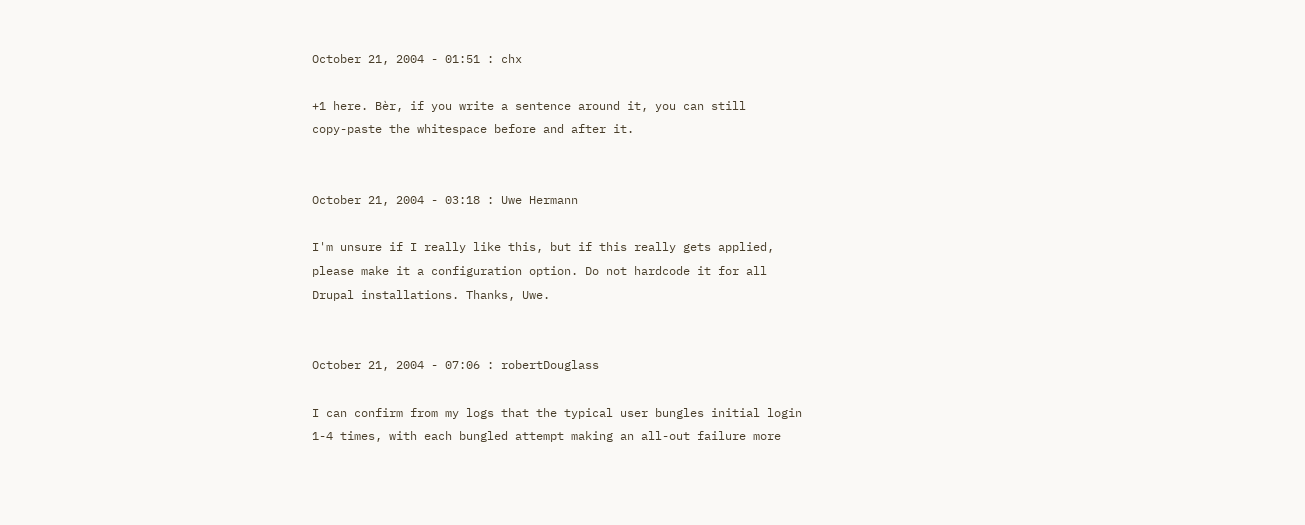October 21, 2004 - 01:51 : chx

+1 here. Bèr, if you write a sentence around it, you can still
copy-paste the whitespace before and after it.


October 21, 2004 - 03:18 : Uwe Hermann

I'm unsure if I really like this, but if this really gets applied,
please make it a configuration option. Do not hardcode it for all
Drupal installations. Thanks, Uwe.


October 21, 2004 - 07:06 : robertDouglass

I can confirm from my logs that the typical user bungles initial login
1-4 times, with each bungled attempt making an all-out failure more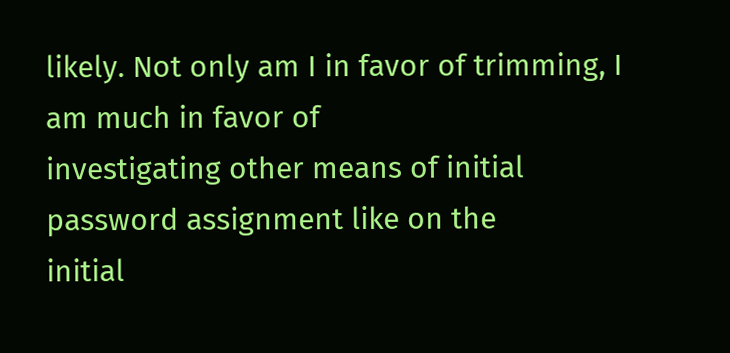likely. Not only am I in favor of trimming, I am much in favor of
investigating other means of initial password assignment like on the
initial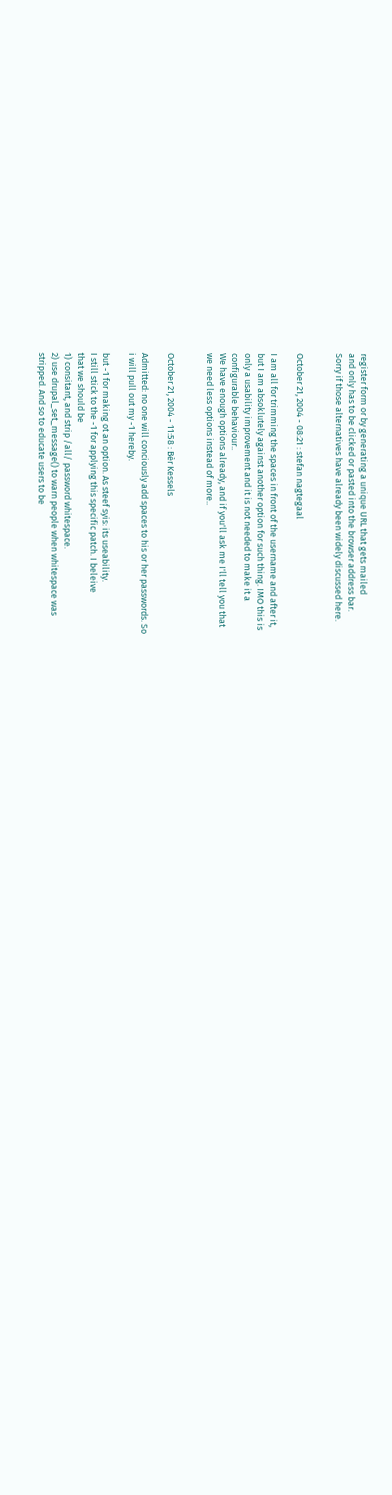register form or by generating a unique URL that gets mailed
and only has to be clicked or pasted into the browser address bar.
Sorry if those alternatives have already been widely discussed here.


October 21, 2004 - 08:21 : stefan nagtegaal

I am all for trimming the spaces in front of the username and after it,
but I am absoklutely against another option for such thing. IMO this is
only a usability improvement and it is not needed to make it a
configurable behaviour..
We have enough options already, and if you'll ask me I'll tell you that
we need less options instead of more..


October 21, 2004 - 11:58 : Bèr Kessels

Admitted: no one will conciously add spaces to his or her passwords. So
i will pull out my -1 hereby.

but -1 for making ot an option. As steef syis: its useability.
I still stick to the -1 for applying this specific patch. I beleive
that we should be
1) consitant, and strip /all/ password whitespace.
2) use drupal_set_message() to warn people when whitespace was
stripped. And so to educate users to be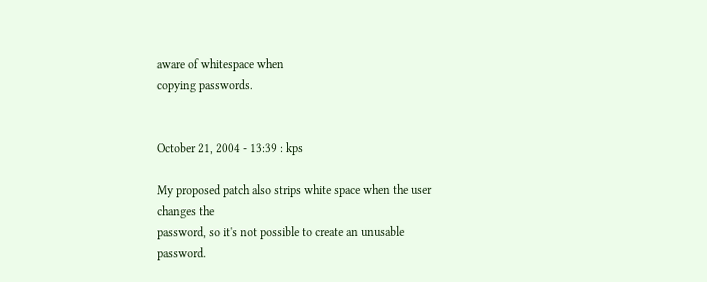aware of whitespace when
copying passwords.


October 21, 2004 - 13:39 : kps

My proposed patch also strips white space when the user changes the
password, so it's not possible to create an unusable password.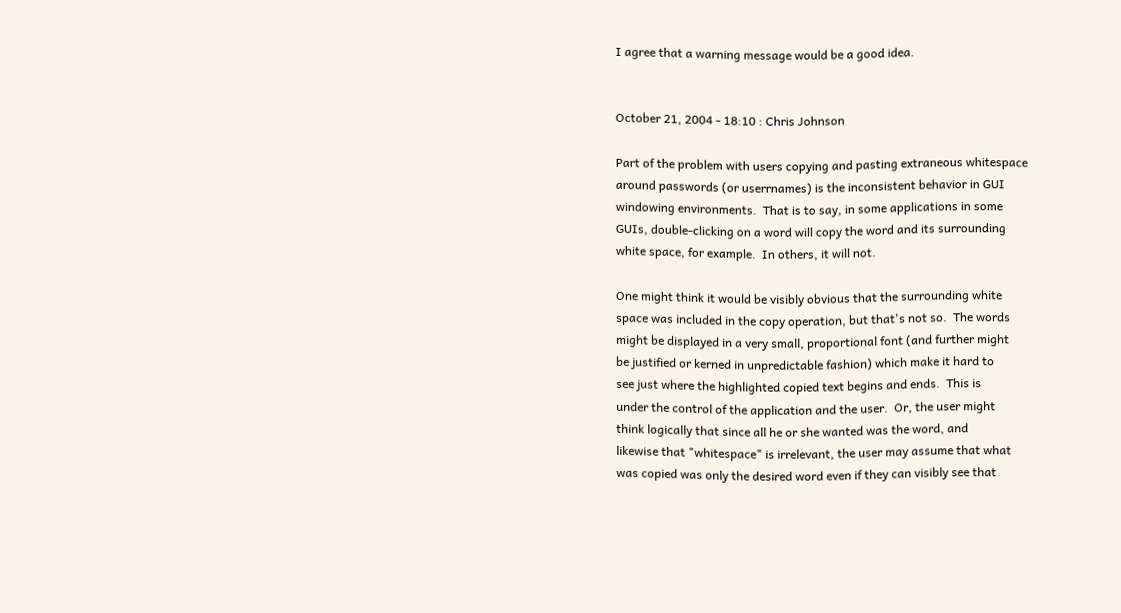I agree that a warning message would be a good idea.


October 21, 2004 - 18:10 : Chris Johnson

Part of the problem with users copying and pasting extraneous whitespace
around passwords (or userrnames) is the inconsistent behavior in GUI
windowing environments.  That is to say, in some applications in some
GUIs, double-clicking on a word will copy the word and its surrounding
white space, for example.  In others, it will not.

One might think it would be visibly obvious that the surrounding white
space was included in the copy operation, but that's not so.  The words
might be displayed in a very small, proportional font (and further might
be justified or kerned in unpredictable fashion) which make it hard to
see just where the highlighted copied text begins and ends.  This is
under the control of the application and the user.  Or, the user might
think logically that since all he or she wanted was the word, and
likewise that "whitespace" is irrelevant, the user may assume that what
was copied was only the desired word even if they can visibly see that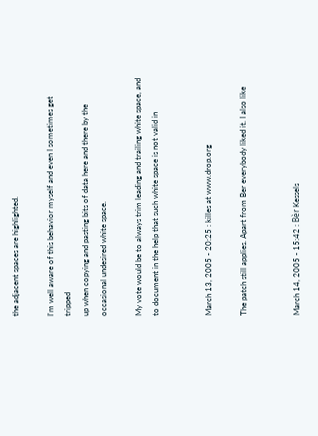the adjacent spaces are highlighted.

I'm well aware of this behavior myself and even I sometimes get tripped
up when copying and pasting bits of data here and there by the
occasional undesired white space.

My vote would be to always trim leading and trailing white space, and
to document in the help that such white space is not valid in


March 13, 2005 - 20:25 : killes at www.drop.org

The patch still applies. Apart from Ber everybody liked it. I also like


March 14, 2005 - 15:42 : Bèr Kessels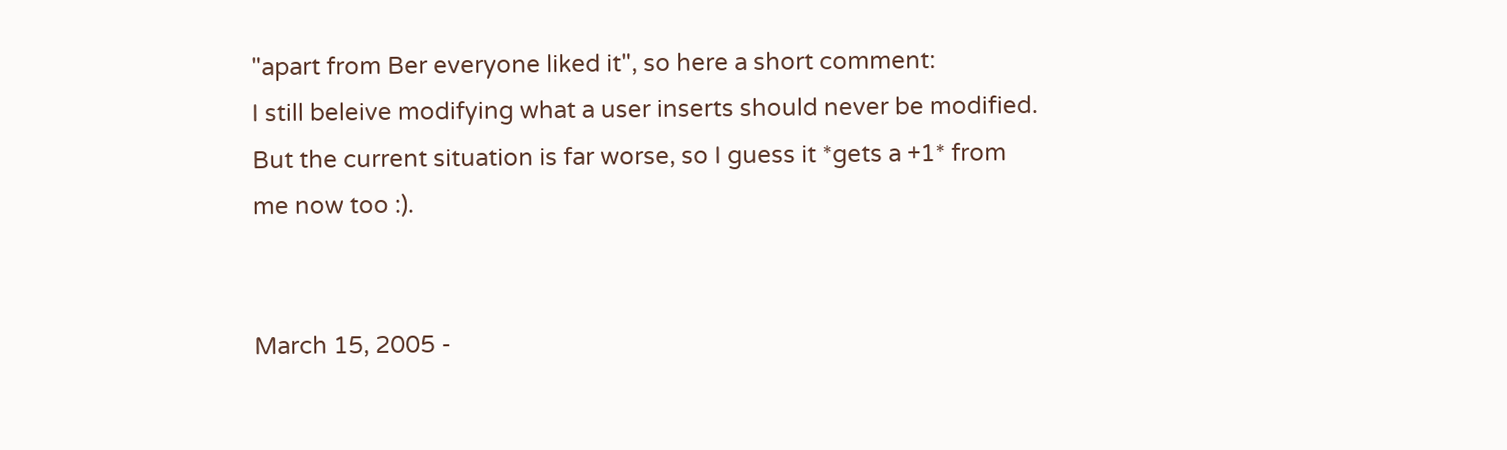"apart from Ber everyone liked it", so here a short comment:
I still beleive modifying what a user inserts should never be modified.
But the current situation is far worse, so I guess it *gets a +1* from
me now too :).


March 15, 2005 -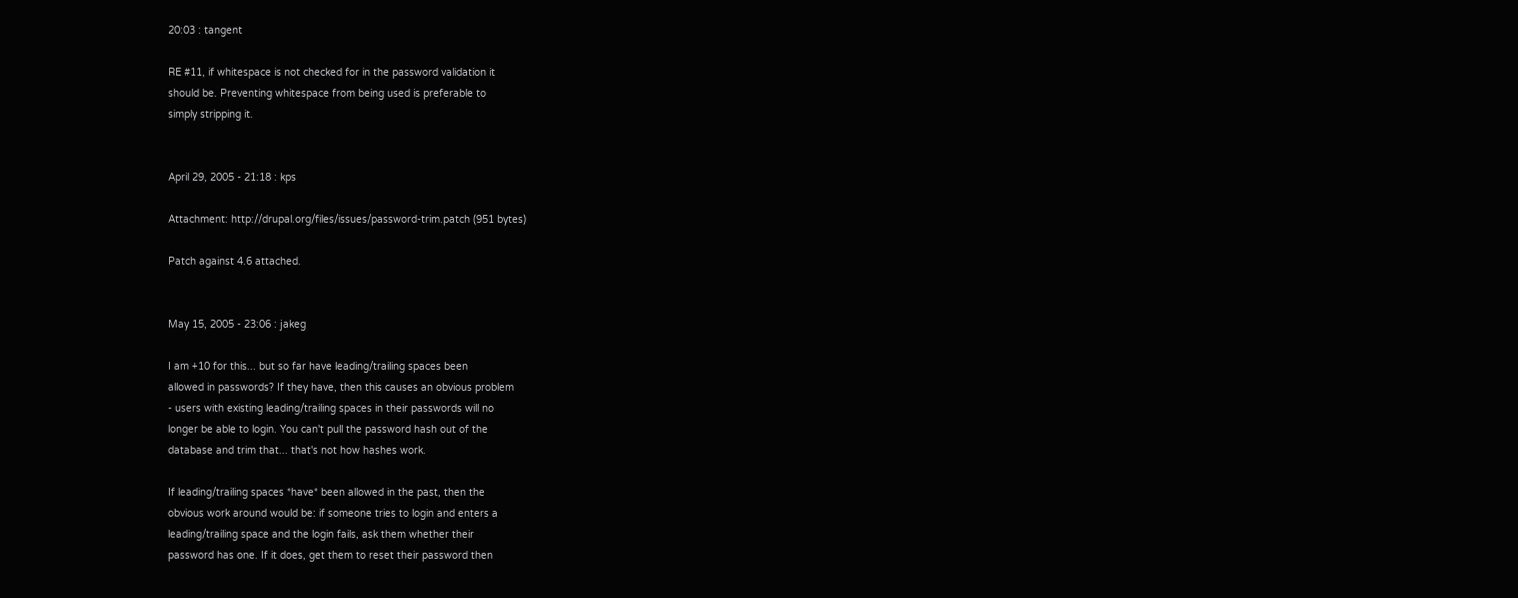20:03 : tangent

RE #11, if whitespace is not checked for in the password validation it
should be. Preventing whitespace from being used is preferable to
simply stripping it.


April 29, 2005 - 21:18 : kps

Attachment: http://drupal.org/files/issues/password-trim.patch (951 bytes)

Patch against 4.6 attached.


May 15, 2005 - 23:06 : jakeg

I am +10 for this... but so far have leading/trailing spaces been
allowed in passwords? If they have, then this causes an obvious problem
- users with existing leading/trailing spaces in their passwords will no
longer be able to login. You can't pull the password hash out of the
database and trim that... that's not how hashes work.

If leading/trailing spaces *have* been allowed in the past, then the
obvious work around would be: if someone tries to login and enters a
leading/trailing space and the login fails, ask them whether their
password has one. If it does, get them to reset their password then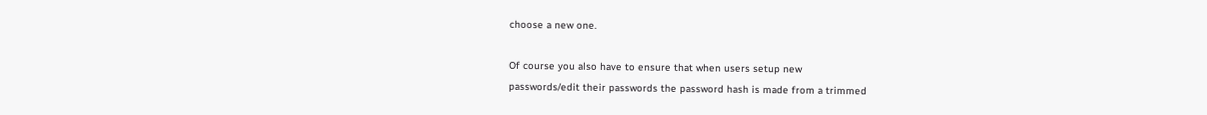choose a new one.

Of course you also have to ensure that when users setup new
passwords/edit their passwords the password hash is made from a trimmed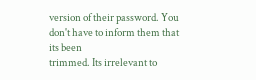version of their password. You don't have to inform them that its been
trimmed. Its irrelevant to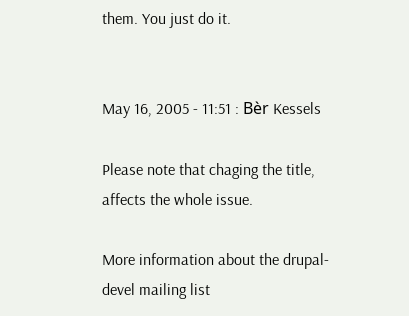them. You just do it.


May 16, 2005 - 11:51 : Bèr Kessels

Please note that chaging the title, affects the whole issue.

More information about the drupal-devel mailing list